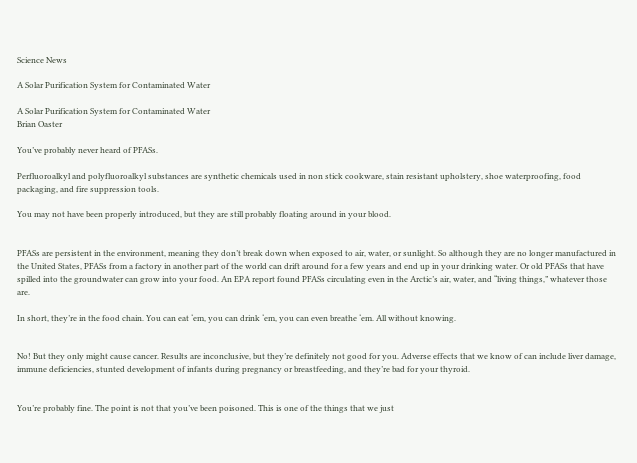Science News

A Solar Purification System for Contaminated Water

A Solar Purification System for Contaminated Water
Brian Oaster

You’ve probably never heard of PFASs.

Perfluoroalkyl and polyfluoroalkyl substances are synthetic chemicals used in non stick cookware, stain resistant upholstery, shoe waterproofing, food packaging, and fire suppression tools.

You may not have been properly introduced, but they are still probably floating around in your blood.


PFASs are persistent in the environment, meaning they don’t break down when exposed to air, water, or sunlight. So although they are no longer manufactured in the United States, PFASs from a factory in another part of the world can drift around for a few years and end up in your drinking water. Or old PFASs that have spilled into the groundwater can grow into your food. An EPA report found PFASs circulating even in the Arctic’s air, water, and “living things,” whatever those are.

In short, they’re in the food chain. You can eat ‘em, you can drink ‘em, you can even breathe ‘em. All without knowing.


No! But they only might cause cancer. Results are inconclusive, but they’re definitely not good for you. Adverse effects that we know of can include liver damage, immune deficiencies, stunted development of infants during pregnancy or breastfeeding, and they’re bad for your thyroid.


You’re probably fine. The point is not that you’ve been poisoned. This is one of the things that we just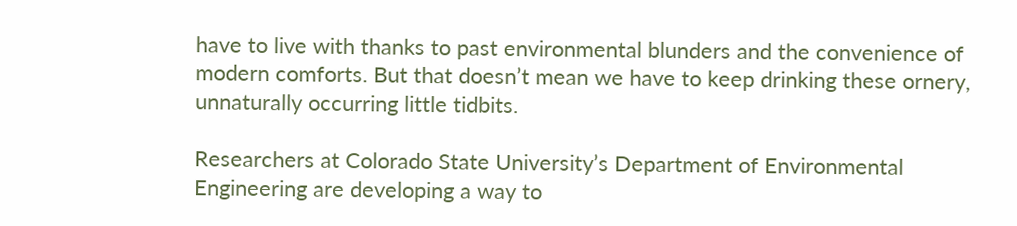have to live with thanks to past environmental blunders and the convenience of modern comforts. But that doesn’t mean we have to keep drinking these ornery, unnaturally occurring little tidbits.

Researchers at Colorado State University’s Department of Environmental Engineering are developing a way to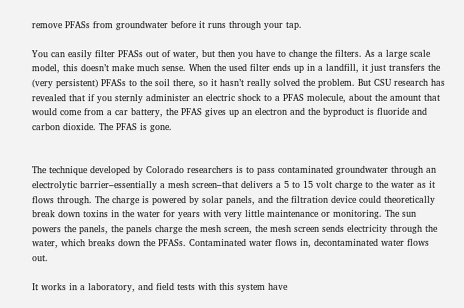remove PFASs from groundwater before it runs through your tap.

You can easily filter PFASs out of water, but then you have to change the filters. As a large scale model, this doesn’t make much sense. When the used filter ends up in a landfill, it just transfers the (very persistent) PFASs to the soil there, so it hasn’t really solved the problem. But CSU research has revealed that if you sternly administer an electric shock to a PFAS molecule, about the amount that would come from a car battery, the PFAS gives up an electron and the byproduct is fluoride and carbon dioxide. The PFAS is gone.


The technique developed by Colorado researchers is to pass contaminated groundwater through an electrolytic barrier–essentially a mesh screen–that delivers a 5 to 15 volt charge to the water as it flows through. The charge is powered by solar panels, and the filtration device could theoretically break down toxins in the water for years with very little maintenance or monitoring. The sun powers the panels, the panels charge the mesh screen, the mesh screen sends electricity through the water, which breaks down the PFASs. Contaminated water flows in, decontaminated water flows out.

It works in a laboratory, and field tests with this system have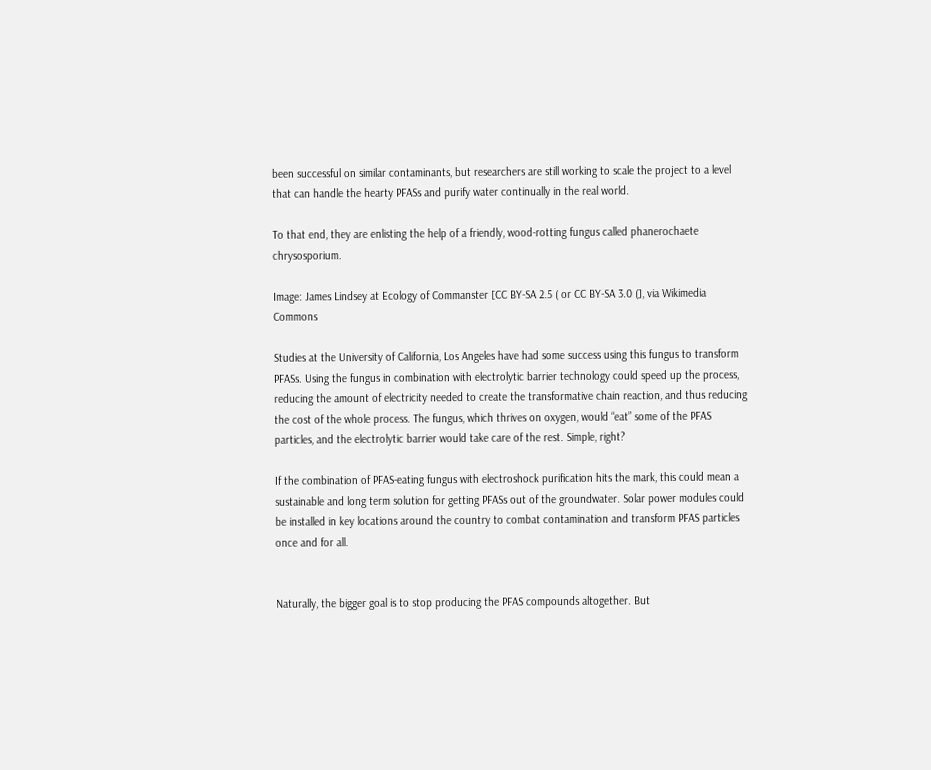been successful on similar contaminants, but researchers are still working to scale the project to a level that can handle the hearty PFASs and purify water continually in the real world.

To that end, they are enlisting the help of a friendly, wood-rotting fungus called phanerochaete chrysosporium.

Image: James Lindsey at Ecology of Commanster [CC BY-SA 2.5 ( or CC BY-SA 3.0 (], via Wikimedia Commons

Studies at the University of California, Los Angeles have had some success using this fungus to transform PFASs. Using the fungus in combination with electrolytic barrier technology could speed up the process, reducing the amount of electricity needed to create the transformative chain reaction, and thus reducing the cost of the whole process. The fungus, which thrives on oxygen, would “eat” some of the PFAS particles, and the electrolytic barrier would take care of the rest. Simple, right?

If the combination of PFAS-eating fungus with electroshock purification hits the mark, this could mean a sustainable and long term solution for getting PFASs out of the groundwater. Solar power modules could be installed in key locations around the country to combat contamination and transform PFAS particles once and for all.


Naturally, the bigger goal is to stop producing the PFAS compounds altogether. But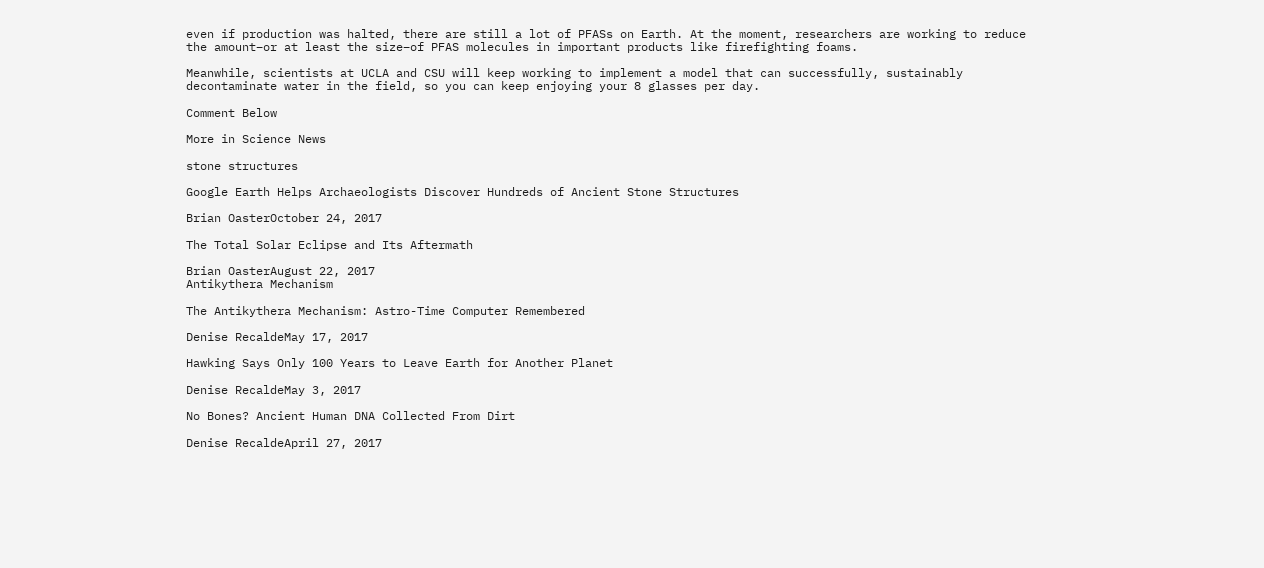even if production was halted, there are still a lot of PFASs on Earth. At the moment, researchers are working to reduce the amount–or at least the size–of PFAS molecules in important products like firefighting foams.

Meanwhile, scientists at UCLA and CSU will keep working to implement a model that can successfully, sustainably decontaminate water in the field, so you can keep enjoying your 8 glasses per day.

Comment Below

More in Science News

stone structures

Google Earth Helps Archaeologists Discover Hundreds of Ancient Stone Structures

Brian OasterOctober 24, 2017

The Total Solar Eclipse and Its Aftermath

Brian OasterAugust 22, 2017
Antikythera Mechanism

The Antikythera Mechanism: Astro-Time Computer Remembered

Denise RecaldeMay 17, 2017

Hawking Says Only 100 Years to Leave Earth for Another Planet

Denise RecaldeMay 3, 2017

No Bones? Ancient Human DNA Collected From Dirt

Denise RecaldeApril 27, 2017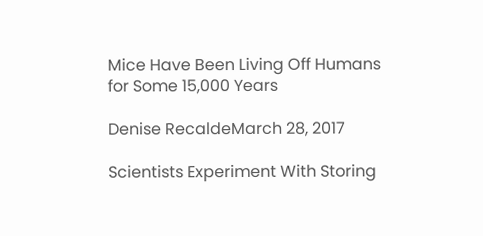Mice Have Been Living Off Humans for Some 15,000 Years

Denise RecaldeMarch 28, 2017

Scientists Experiment With Storing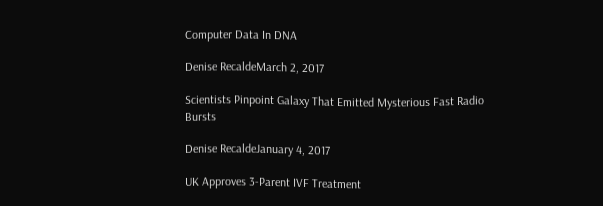Computer Data In DNA

Denise RecaldeMarch 2, 2017

Scientists Pinpoint Galaxy That Emitted Mysterious Fast Radio Bursts

Denise RecaldeJanuary 4, 2017

UK Approves 3-Parent IVF Treatment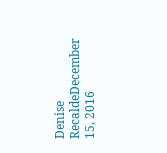Denise RecaldeDecember 15, 2016